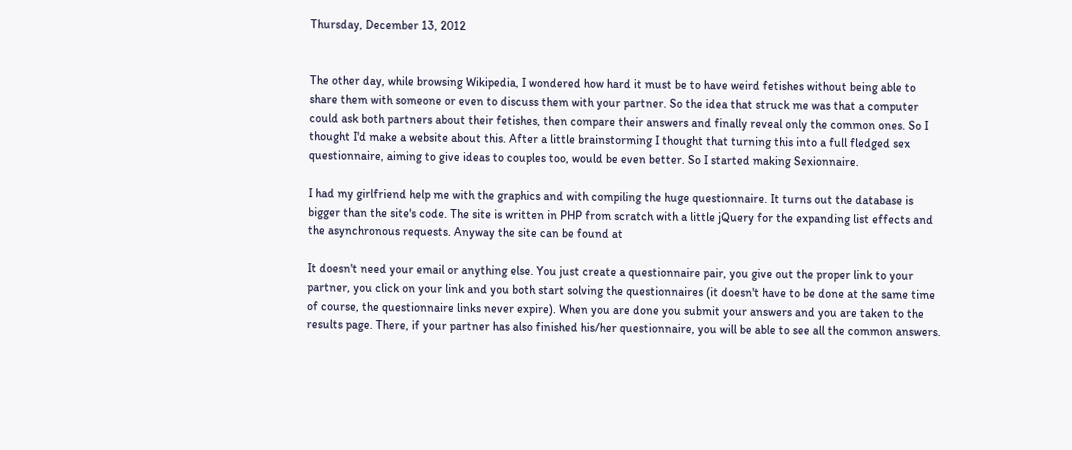Thursday, December 13, 2012


The other day, while browsing Wikipedia, I wondered how hard it must be to have weird fetishes without being able to share them with someone or even to discuss them with your partner. So the idea that struck me was that a computer could ask both partners about their fetishes, then compare their answers and finally reveal only the common ones. So I thought I'd make a website about this. After a little brainstorming I thought that turning this into a full fledged sex questionnaire, aiming to give ideas to couples too, would be even better. So I started making Sexionnaire.

I had my girlfriend help me with the graphics and with compiling the huge questionnaire. It turns out the database is bigger than the site's code. The site is written in PHP from scratch with a little jQuery for the expanding list effects and the asynchronous requests. Anyway the site can be found at

It doesn't need your email or anything else. You just create a questionnaire pair, you give out the proper link to your partner, you click on your link and you both start solving the questionnaires (it doesn't have to be done at the same time of course, the questionnaire links never expire). When you are done you submit your answers and you are taken to the results page. There, if your partner has also finished his/her questionnaire, you will be able to see all the common answers.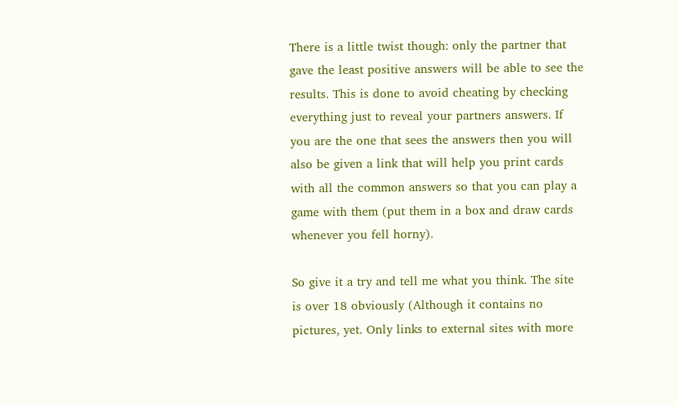There is a little twist though: only the partner that gave the least positive answers will be able to see the results. This is done to avoid cheating by checking everything just to reveal your partners answers. If you are the one that sees the answers then you will also be given a link that will help you print cards with all the common answers so that you can play a game with them (put them in a box and draw cards whenever you fell horny).

So give it a try and tell me what you think. The site is over 18 obviously (Although it contains no pictures, yet. Only links to external sites with more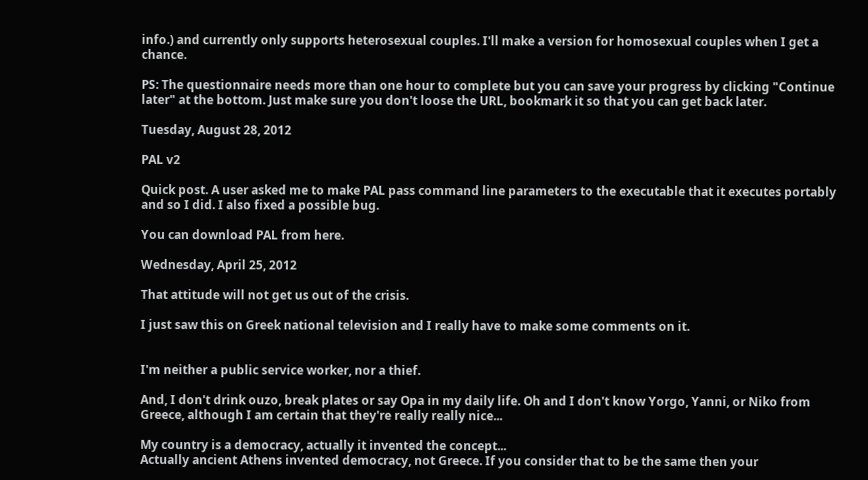info.) and currently only supports heterosexual couples. I'll make a version for homosexual couples when I get a chance.

PS: The questionnaire needs more than one hour to complete but you can save your progress by clicking "Continue later" at the bottom. Just make sure you don't loose the URL, bookmark it so that you can get back later.

Tuesday, August 28, 2012

PAL v2

Quick post. A user asked me to make PAL pass command line parameters to the executable that it executes portably and so I did. I also fixed a possible bug.

You can download PAL from here.

Wednesday, April 25, 2012

That attitude will not get us out of the crisis.

I just saw this on Greek national television and I really have to make some comments on it.


I'm neither a public service worker, nor a thief.

And, I don't drink ouzo, break plates or say Opa in my daily life. Oh and I don't know Yorgo, Yanni, or Niko from Greece, although I am certain that they're really really nice...

My country is a democracy, actually it invented the concept...
Actually ancient Athens invented democracy, not Greece. If you consider that to be the same then your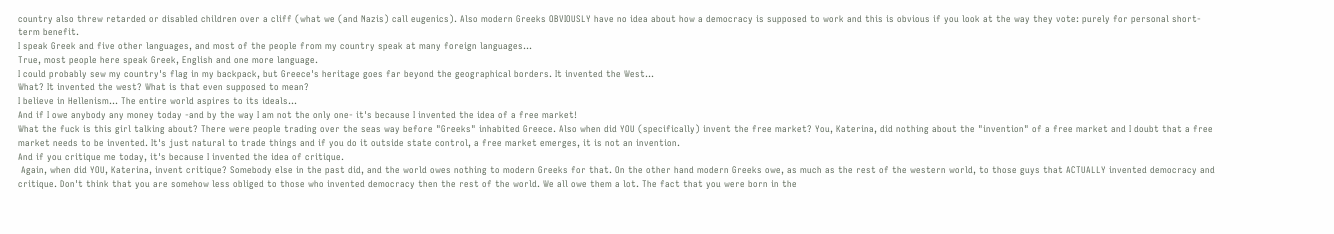country also threw retarded or disabled children over a cliff (what we (and Nazis) call eugenics). Also modern Greeks OBVIOUSLY have no idea about how a democracy is supposed to work and this is obvious if you look at the way they vote: purely for personal short-term benefit.
I speak Greek and five other languages, and most of the people from my country speak at many foreign languages...
True, most people here speak Greek, English and one more language.
I could probably sew my country's flag in my backpack, but Greece's heritage goes far beyond the geographical borders. It invented the West...
What? It invented the west? What is that even supposed to mean?
I believe in Hellenism... The entire world aspires to its ideals...
And if I owe anybody any money today -and by the way I am not the only one- it's because I invented the idea of a free market!
What the fuck is this girl talking about? There were people trading over the seas way before "Greeks" inhabited Greece. Also when did YOU (specifically) invent the free market? You, Katerina, did nothing about the "invention" of a free market and I doubt that a free market needs to be invented. It's just natural to trade things and if you do it outside state control, a free market emerges, it is not an invention.
And if you critique me today, it's because I invented the idea of critique.
 Again, when did YOU, Katerina, invent critique? Somebody else in the past did, and the world owes nothing to modern Greeks for that. On the other hand modern Greeks owe, as much as the rest of the western world, to those guys that ACTUALLY invented democracy and critique. Don't think that you are somehow less obliged to those who invented democracy then the rest of the world. We all owe them a lot. The fact that you were born in the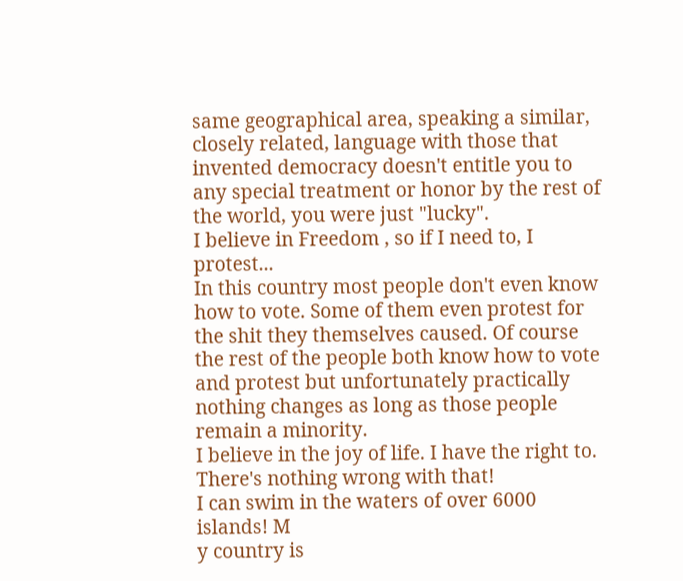same geographical area, speaking a similar, closely related, language with those that invented democracy doesn't entitle you to any special treatment or honor by the rest of the world, you were just "lucky".
I believe in Freedom , so if I need to, I protest...
In this country most people don't even know how to vote. Some of them even protest for the shit they themselves caused. Of course the rest of the people both know how to vote and protest but unfortunately practically nothing changes as long as those people remain a minority.
I believe in the joy of life. I have the right to. There's nothing wrong with that!
I can swim in the waters of over 6000 islands! M
y country is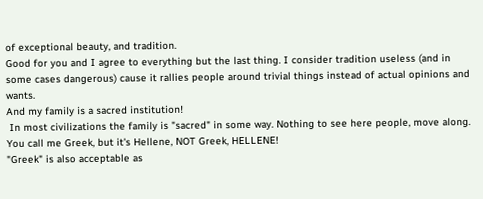of exceptional beauty, and tradition.
Good for you and I agree to everything but the last thing. I consider tradition useless (and in some cases dangerous) cause it rallies people around trivial things instead of actual opinions and wants.
And my family is a sacred institution!
 In most civilizations the family is "sacred" in some way. Nothing to see here people, move along.
You call me Greek, but it's Hellene, NOT Greek, HELLENE!
"Greek" is also acceptable as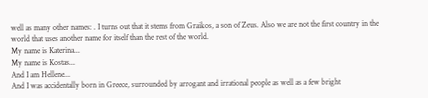well as many other names: . I turns out that it stems from Graikos, a son of Zeus. Also we are not the first country in the world that uses another name for itself than the rest of the world.
My name is Katerina...
My name is Kostas...
And I am Hellene...
And I was accidentally born in Greece, surrounded by arrogant and irrational people as well as a few bright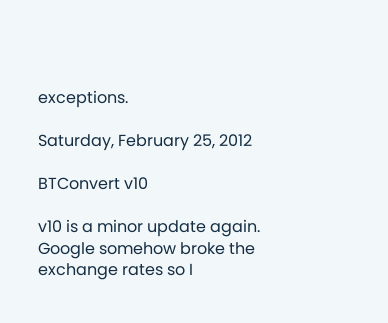exceptions.

Saturday, February 25, 2012

BTConvert v10

v10 is a minor update again. Google somehow broke the exchange rates so I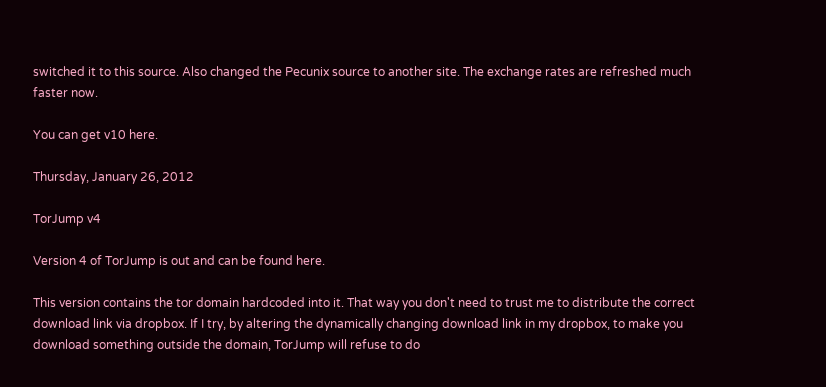switched it to this source. Also changed the Pecunix source to another site. The exchange rates are refreshed much faster now.

You can get v10 here.

Thursday, January 26, 2012

TorJump v4

Version 4 of TorJump is out and can be found here.

This version contains the tor domain hardcoded into it. That way you don't need to trust me to distribute the correct download link via dropbox. If I try, by altering the dynamically changing download link in my dropbox, to make you download something outside the domain, TorJump will refuse to do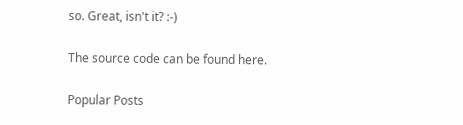so. Great, isn't it? :-)

The source code can be found here.

Popular Posts